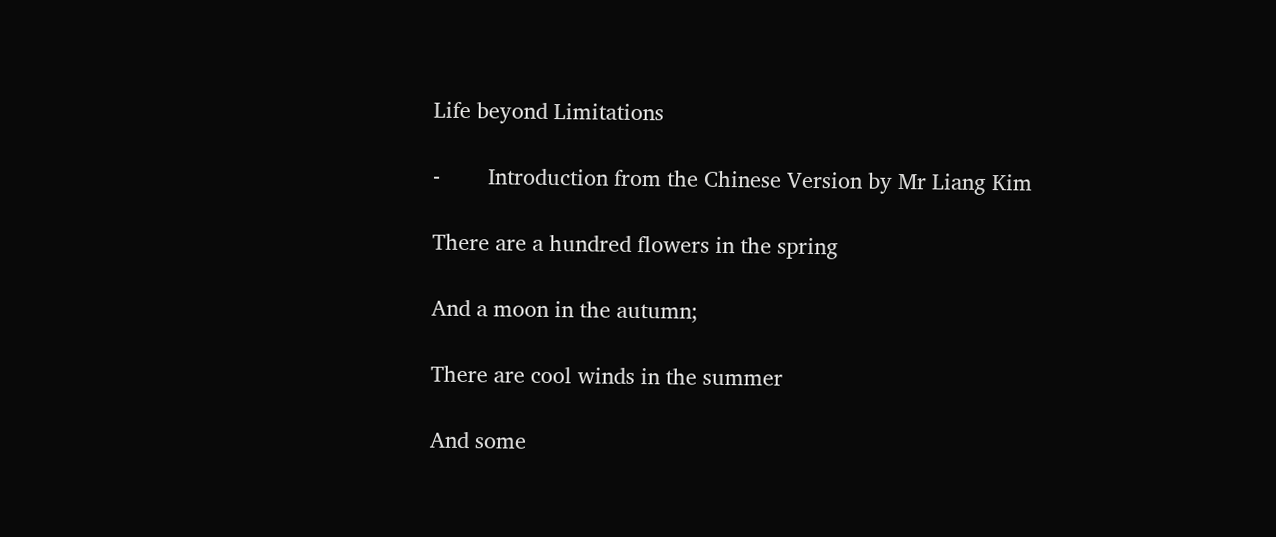Life beyond Limitations

-        Introduction from the Chinese Version by Mr Liang Kim

There are a hundred flowers in the spring

And a moon in the autumn;

There are cool winds in the summer

And some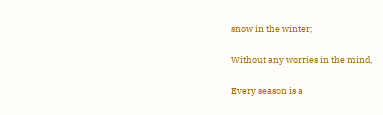snow in the winter;

Without any worries in the mind,

Every season is a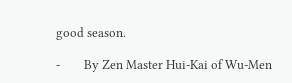good season.

-        By Zen Master Hui-Kai of Wu-Men